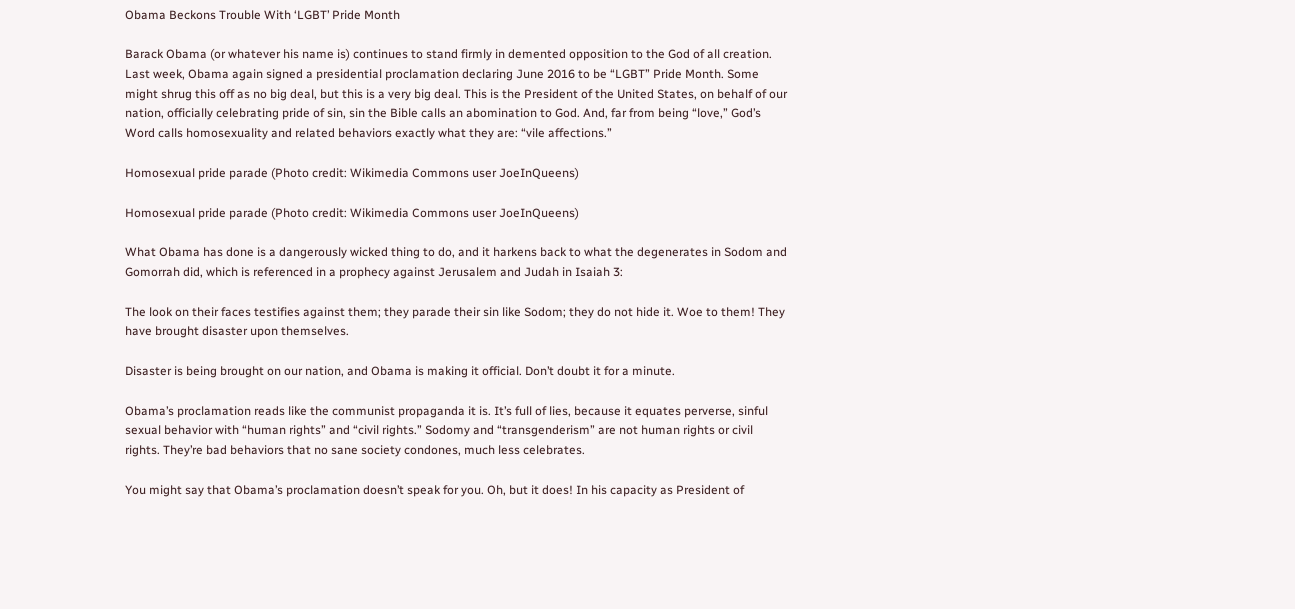Obama Beckons Trouble With ‘LGBT’ Pride Month

Barack Obama (or whatever his name is) continues to stand firmly in demented opposition to the God of all creation. Last week, Obama again signed a presidential proclamation declaring June 2016 to be “LGBT” Pride Month. Some might shrug this off as no big deal, but this is a very big deal. This is the President of the United States, on behalf of our nation, officially celebrating pride of sin, sin the Bible calls an abomination to God. And, far from being “love,” God’s Word calls homosexuality and related behaviors exactly what they are: “vile affections.”

Homosexual pride parade (Photo credit: Wikimedia Commons user JoeInQueens)

Homosexual pride parade (Photo credit: Wikimedia Commons user JoeInQueens)

What Obama has done is a dangerously wicked thing to do, and it harkens back to what the degenerates in Sodom and Gomorrah did, which is referenced in a prophecy against Jerusalem and Judah in Isaiah 3:

The look on their faces testifies against them; they parade their sin like Sodom; they do not hide it. Woe to them! They have brought disaster upon themselves.

Disaster is being brought on our nation, and Obama is making it official. Don’t doubt it for a minute.

Obama’s proclamation reads like the communist propaganda it is. It’s full of lies, because it equates perverse, sinful sexual behavior with “human rights” and “civil rights.” Sodomy and “transgenderism” are not human rights or civil rights. They’re bad behaviors that no sane society condones, much less celebrates.

You might say that Obama’s proclamation doesn’t speak for you. Oh, but it does! In his capacity as President of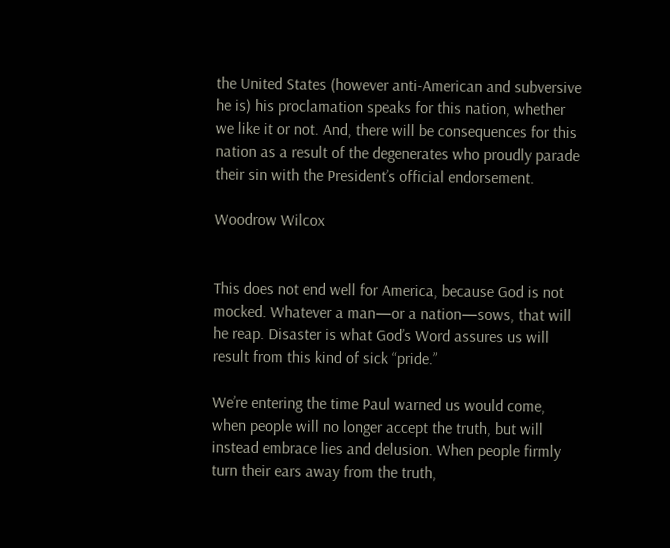the United States (however anti-American and subversive he is) his proclamation speaks for this nation, whether we like it or not. And, there will be consequences for this nation as a result of the degenerates who proudly parade their sin with the President’s official endorsement.

Woodrow Wilcox


This does not end well for America, because God is not mocked. Whatever a man—or a nation—sows, that will he reap. Disaster is what God’s Word assures us will result from this kind of sick “pride.”

We’re entering the time Paul warned us would come, when people will no longer accept the truth, but will instead embrace lies and delusion. When people firmly turn their ears away from the truth,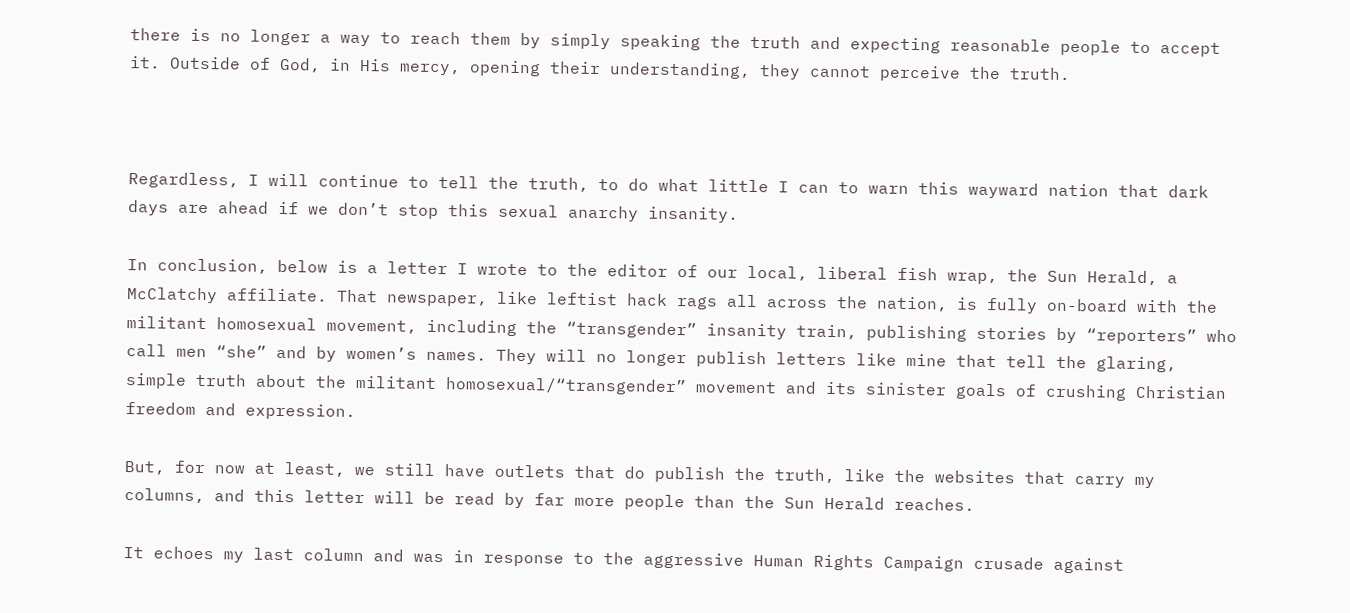there is no longer a way to reach them by simply speaking the truth and expecting reasonable people to accept it. Outside of God, in His mercy, opening their understanding, they cannot perceive the truth.



Regardless, I will continue to tell the truth, to do what little I can to warn this wayward nation that dark days are ahead if we don’t stop this sexual anarchy insanity.

In conclusion, below is a letter I wrote to the editor of our local, liberal fish wrap, the Sun Herald, a McClatchy affiliate. That newspaper, like leftist hack rags all across the nation, is fully on-board with the militant homosexual movement, including the “transgender” insanity train, publishing stories by “reporters” who call men “she” and by women’s names. They will no longer publish letters like mine that tell the glaring, simple truth about the militant homosexual/“transgender” movement and its sinister goals of crushing Christian freedom and expression.

But, for now at least, we still have outlets that do publish the truth, like the websites that carry my columns, and this letter will be read by far more people than the Sun Herald reaches.

It echoes my last column and was in response to the aggressive Human Rights Campaign crusade against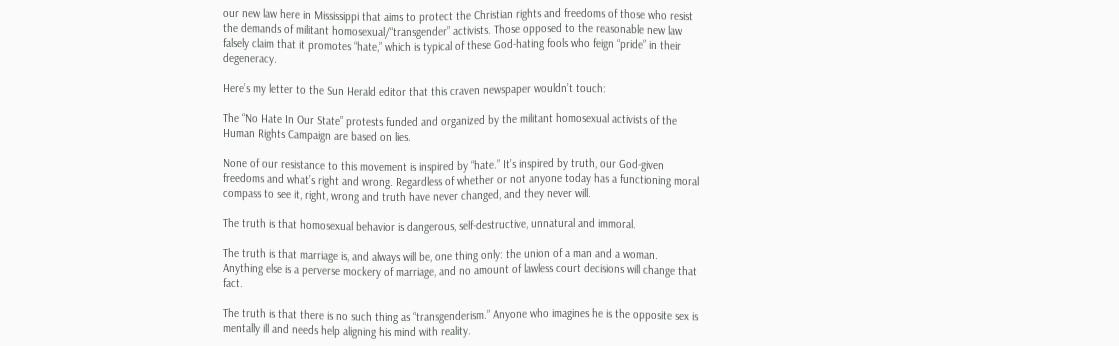our new law here in Mississippi that aims to protect the Christian rights and freedoms of those who resist the demands of militant homosexual/“transgender” activists. Those opposed to the reasonable new law falsely claim that it promotes “hate,” which is typical of these God-hating fools who feign “pride” in their degeneracy.

Here’s my letter to the Sun Herald editor that this craven newspaper wouldn’t touch:

The “No Hate In Our State” protests funded and organized by the militant homosexual activists of the Human Rights Campaign are based on lies.

None of our resistance to this movement is inspired by “hate.” It’s inspired by truth, our God-given freedoms and what’s right and wrong. Regardless of whether or not anyone today has a functioning moral compass to see it, right, wrong and truth have never changed, and they never will.

The truth is that homosexual behavior is dangerous, self-destructive, unnatural and immoral.

The truth is that marriage is, and always will be, one thing only: the union of a man and a woman. Anything else is a perverse mockery of marriage, and no amount of lawless court decisions will change that fact.

The truth is that there is no such thing as “transgenderism.” Anyone who imagines he is the opposite sex is mentally ill and needs help aligning his mind with reality.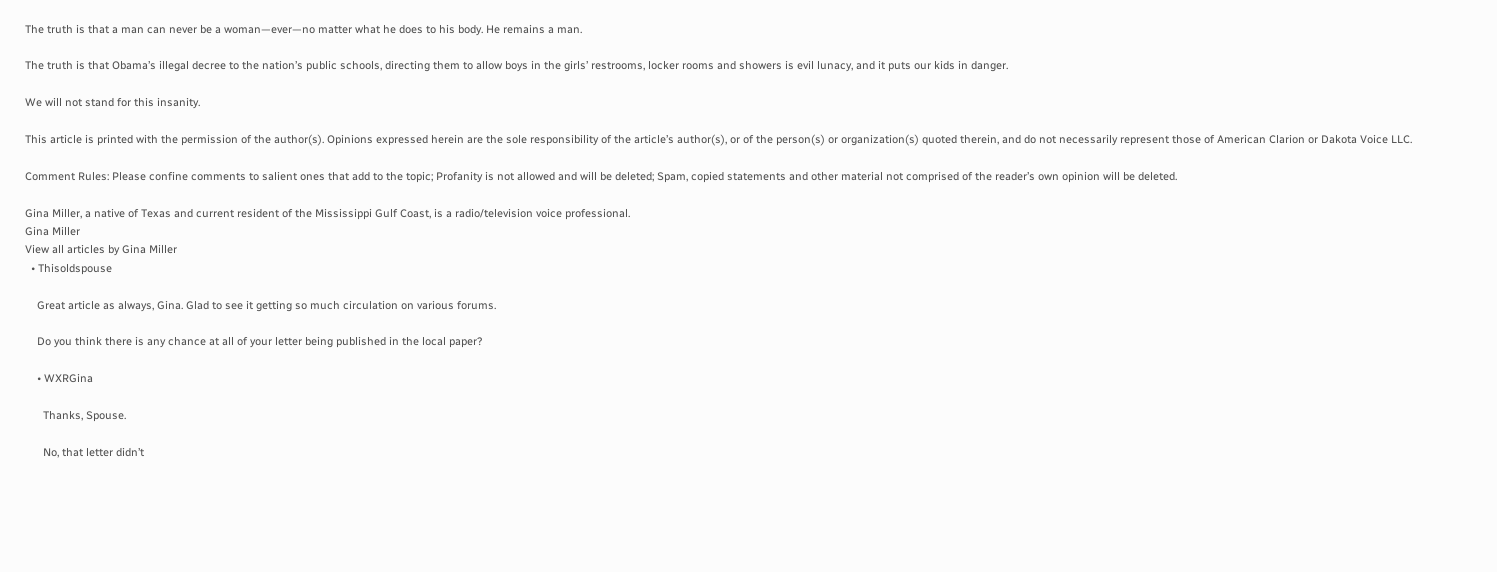The truth is that a man can never be a woman—ever—no matter what he does to his body. He remains a man.

The truth is that Obama’s illegal decree to the nation’s public schools, directing them to allow boys in the girls’ restrooms, locker rooms and showers is evil lunacy, and it puts our kids in danger.

We will not stand for this insanity.

This article is printed with the permission of the author(s). Opinions expressed herein are the sole responsibility of the article’s author(s), or of the person(s) or organization(s) quoted therein, and do not necessarily represent those of American Clarion or Dakota Voice LLC.

Comment Rules: Please confine comments to salient ones that add to the topic; Profanity is not allowed and will be deleted; Spam, copied statements and other material not comprised of the reader’s own opinion will be deleted.

Gina Miller, a native of Texas and current resident of the Mississippi Gulf Coast, is a radio/television voice professional.
Gina Miller
View all articles by Gina Miller
  • Thisoldspouse

    Great article as always, Gina. Glad to see it getting so much circulation on various forums.

    Do you think there is any chance at all of your letter being published in the local paper?

    • WXRGina

      Thanks, Spouse.

      No, that letter didn’t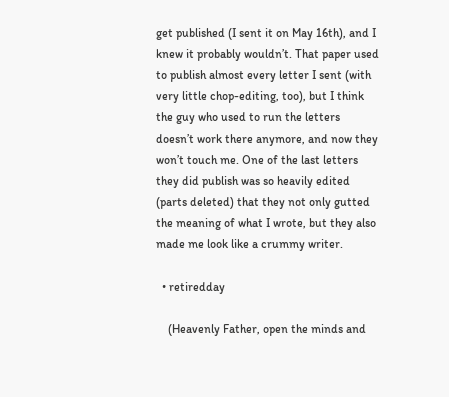get published (I sent it on May 16th), and I knew it probably wouldn’t. That paper used to publish almost every letter I sent (with very little chop-editing, too), but I think the guy who used to run the letters doesn’t work there anymore, and now they won’t touch me. One of the last letters they did publish was so heavily edited (parts deleted) that they not only gutted the meaning of what I wrote, but they also made me look like a crummy writer.

  • retiredday

    (Heavenly Father, open the minds and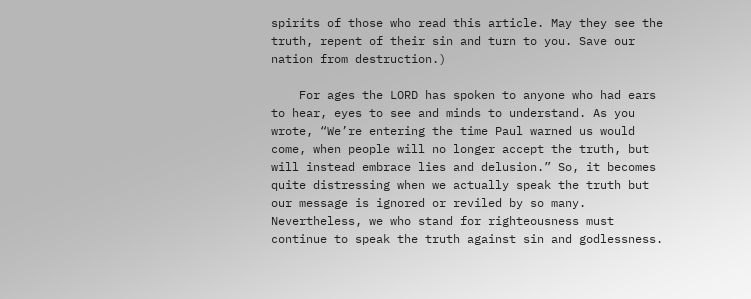spirits of those who read this article. May they see the truth, repent of their sin and turn to you. Save our nation from destruction.)

    For ages the LORD has spoken to anyone who had ears to hear, eyes to see and minds to understand. As you wrote, “We’re entering the time Paul warned us would come, when people will no longer accept the truth, but will instead embrace lies and delusion.” So, it becomes quite distressing when we actually speak the truth but our message is ignored or reviled by so many. Nevertheless, we who stand for righteousness must continue to speak the truth against sin and godlessness.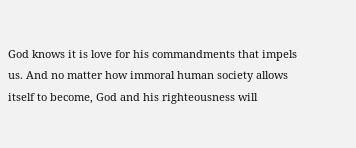God knows it is love for his commandments that impels us. And no matter how immoral human society allows itself to become, God and his righteousness will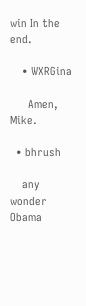win In the end.

    • WXRGina

      Amen, Mike.

  • bhrush

    any wonder Obama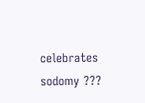celebrates sodomy ???